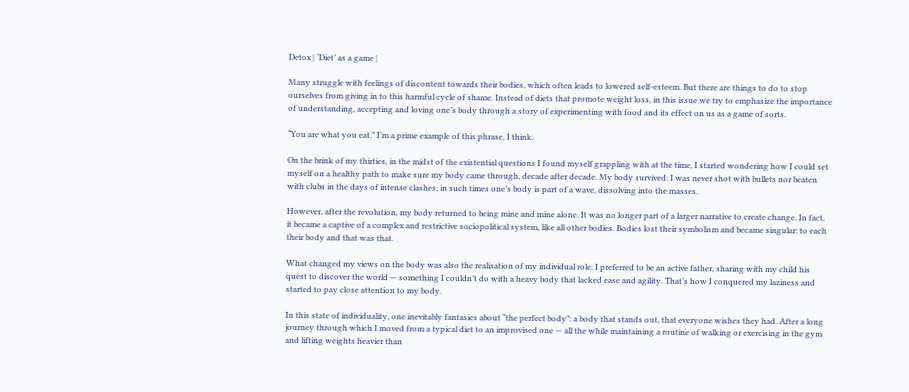Detox | ‘Diet’ as a game |

Many struggle with feelings of discontent towards their bodies, which often leads to lowered self-esteem. But there are things to do to stop ourselves from giving in to this harmful cycle of shame. Instead of diets that promote weight loss, in this issue we try to emphasize the importance of understanding, accepting and loving one’s body through a story of experimenting with food and its effect on us as a game of sorts.

“You are what you eat.” I’m a prime example of this phrase, I think.

On the brink of my thirties, in the midst of the existential questions I found myself grappling with at the time, I started wondering how I could set myself on a healthy path to make sure my body came through, decade after decade. My body survived: I was never shot with bullets nor beaten with clubs in the days of intense clashes; in such times one’s body is part of a wave, dissolving into the masses.

However, after the revolution, my body returned to being mine and mine alone. It was no longer part of a larger narrative to create change. In fact, it became a captive of a complex and restrictive sociopolitical system, like all other bodies. Bodies lost their symbolism and became singular: to each their body and that was that.

What changed my views on the body was also the realisation of my individual role. I preferred to be an active father, sharing with my child his quest to discover the world — something I couldn’t do with a heavy body that lacked ease and agility. That’s how I conquered my laziness and started to pay close attention to my body.

In this state of individuality, one inevitably fantasies about “the perfect body”: a body that stands out, that everyone wishes they had. After a long journey through which I moved from a typical diet to an improvised one — all the while maintaining a routine of walking or exercising in the gym and lifting weights heavier than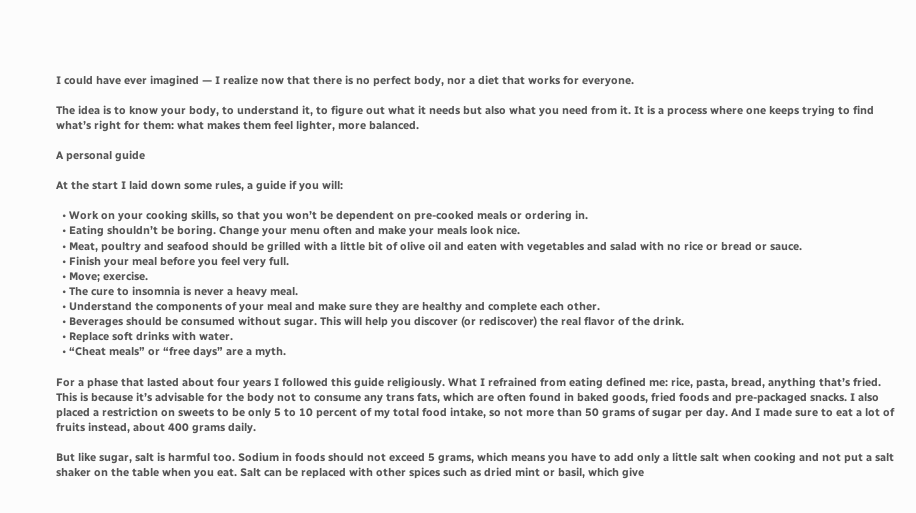I could have ever imagined — I realize now that there is no perfect body, nor a diet that works for everyone.

The idea is to know your body, to understand it, to figure out what it needs but also what you need from it. It is a process where one keeps trying to find what’s right for them: what makes them feel lighter, more balanced.

A personal guide

At the start I laid down some rules, a guide if you will:

  • Work on your cooking skills, so that you won’t be dependent on pre-cooked meals or ordering in.
  • Eating shouldn’t be boring. Change your menu often and make your meals look nice.
  • Meat, poultry and seafood should be grilled with a little bit of olive oil and eaten with vegetables and salad with no rice or bread or sauce.
  • Finish your meal before you feel very full.
  • Move; exercise.
  • The cure to insomnia is never a heavy meal.
  • Understand the components of your meal and make sure they are healthy and complete each other.
  • Beverages should be consumed without sugar. This will help you discover (or rediscover) the real flavor of the drink.
  • Replace soft drinks with water.
  • “Cheat meals” or “free days” are a myth.

For a phase that lasted about four years I followed this guide religiously. What I refrained from eating defined me: rice, pasta, bread, anything that’s fried. This is because it’s advisable for the body not to consume any trans fats, which are often found in baked goods, fried foods and pre-packaged snacks. I also placed a restriction on sweets to be only 5 to 10 percent of my total food intake, so not more than 50 grams of sugar per day. And I made sure to eat a lot of fruits instead, about 400 grams daily.

But like sugar, salt is harmful too. Sodium in foods should not exceed 5 grams, which means you have to add only a little salt when cooking and not put a salt shaker on the table when you eat. Salt can be replaced with other spices such as dried mint or basil, which give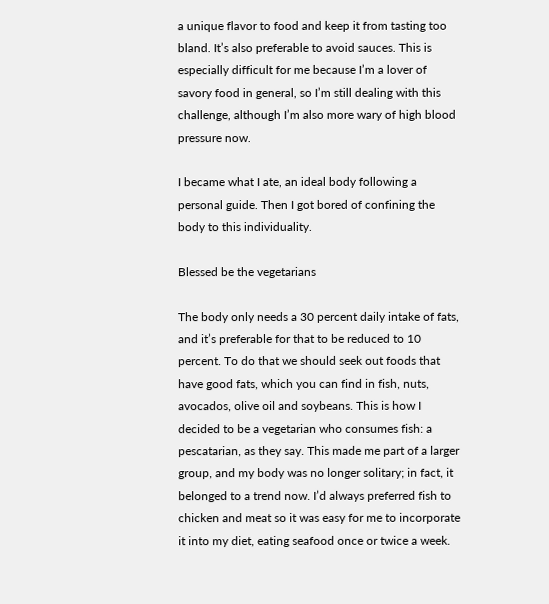a unique flavor to food and keep it from tasting too bland. It’s also preferable to avoid sauces. This is especially difficult for me because I’m a lover of savory food in general, so I’m still dealing with this challenge, although I’m also more wary of high blood pressure now.

I became what I ate, an ideal body following a personal guide. Then I got bored of confining the body to this individuality.

Blessed be the vegetarians

The body only needs a 30 percent daily intake of fats, and it’s preferable for that to be reduced to 10 percent. To do that we should seek out foods that have good fats, which you can find in fish, nuts, avocados, olive oil and soybeans. This is how I decided to be a vegetarian who consumes fish: a pescatarian, as they say. This made me part of a larger group, and my body was no longer solitary; in fact, it belonged to a trend now. I’d always preferred fish to chicken and meat so it was easy for me to incorporate it into my diet, eating seafood once or twice a week.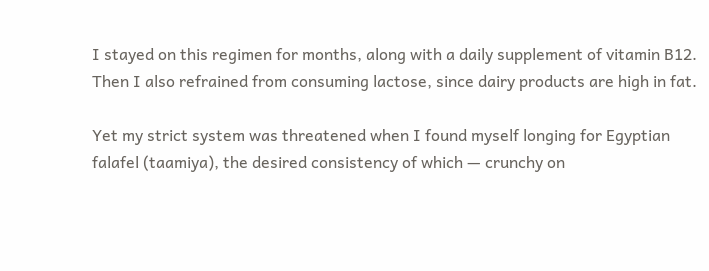I stayed on this regimen for months, along with a daily supplement of vitamin B12. Then I also refrained from consuming lactose, since dairy products are high in fat.

Yet my strict system was threatened when I found myself longing for Egyptian falafel (taamiya), the desired consistency of which — crunchy on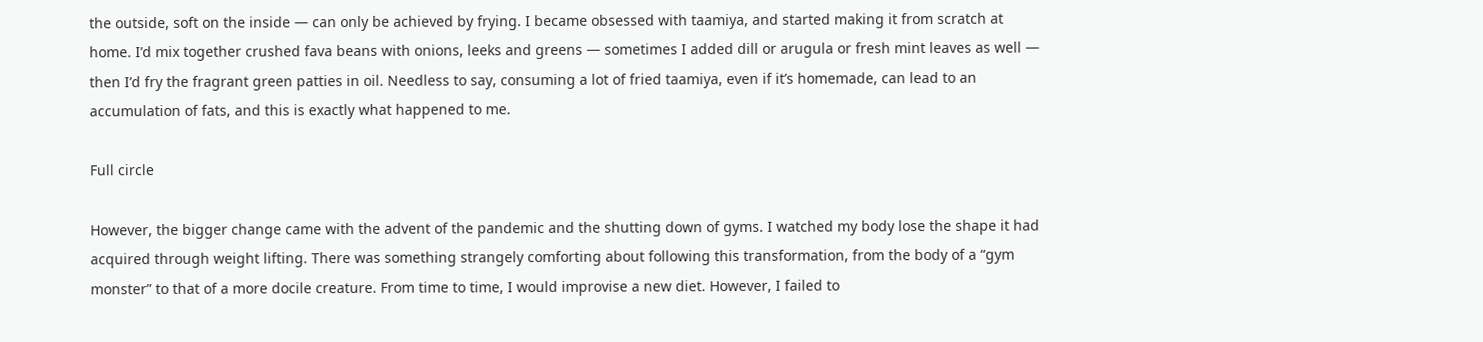the outside, soft on the inside — can only be achieved by frying. I became obsessed with taamiya, and started making it from scratch at home. I’d mix together crushed fava beans with onions, leeks and greens — sometimes I added dill or arugula or fresh mint leaves as well — then I’d fry the fragrant green patties in oil. Needless to say, consuming a lot of fried taamiya, even if it’s homemade, can lead to an accumulation of fats, and this is exactly what happened to me.

Full circle

However, the bigger change came with the advent of the pandemic and the shutting down of gyms. I watched my body lose the shape it had acquired through weight lifting. There was something strangely comforting about following this transformation, from the body of a “gym monster” to that of a more docile creature. From time to time, I would improvise a new diet. However, I failed to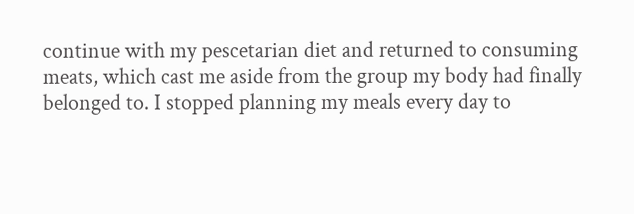continue with my pescetarian diet and returned to consuming meats, which cast me aside from the group my body had finally belonged to. I stopped planning my meals every day to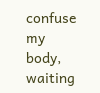confuse my body, waiting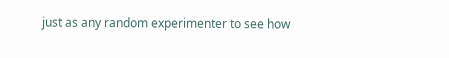just as any random experimenter to see how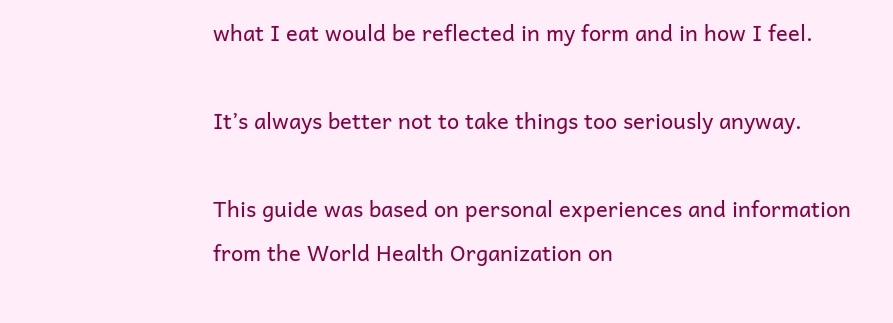what I eat would be reflected in my form and in how I feel.

It’s always better not to take things too seriously anyway.

This guide was based on personal experiences and information from the World Health Organization on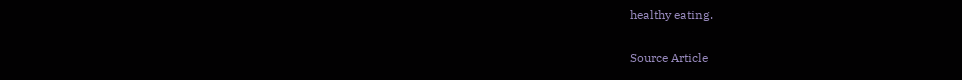healthy eating.

Source Article